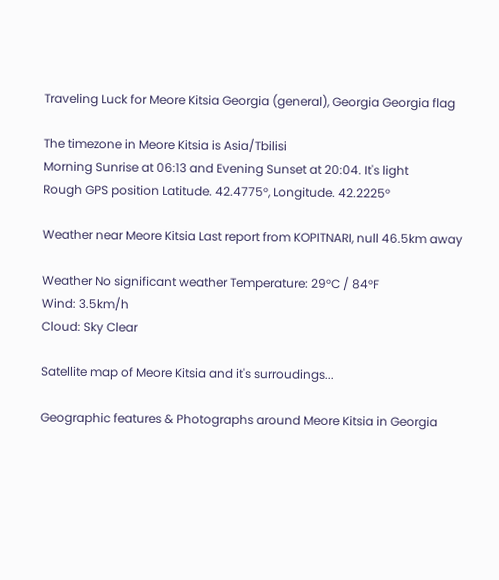Traveling Luck for Meore Kitsia Georgia (general), Georgia Georgia flag

The timezone in Meore Kitsia is Asia/Tbilisi
Morning Sunrise at 06:13 and Evening Sunset at 20:04. It's light
Rough GPS position Latitude. 42.4775°, Longitude. 42.2225°

Weather near Meore Kitsia Last report from KOPITNARI, null 46.5km away

Weather No significant weather Temperature: 29°C / 84°F
Wind: 3.5km/h
Cloud: Sky Clear

Satellite map of Meore Kitsia and it's surroudings...

Geographic features & Photographs around Meore Kitsia in Georgia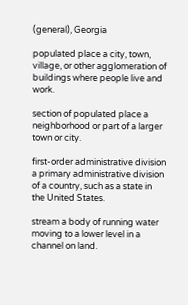(general), Georgia

populated place a city, town, village, or other agglomeration of buildings where people live and work.

section of populated place a neighborhood or part of a larger town or city.

first-order administrative division a primary administrative division of a country, such as a state in the United States.

stream a body of running water moving to a lower level in a channel on land.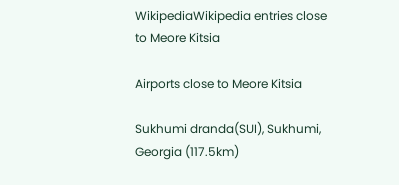WikipediaWikipedia entries close to Meore Kitsia

Airports close to Meore Kitsia

Sukhumi dranda(SUI), Sukhumi, Georgia (117.5km)